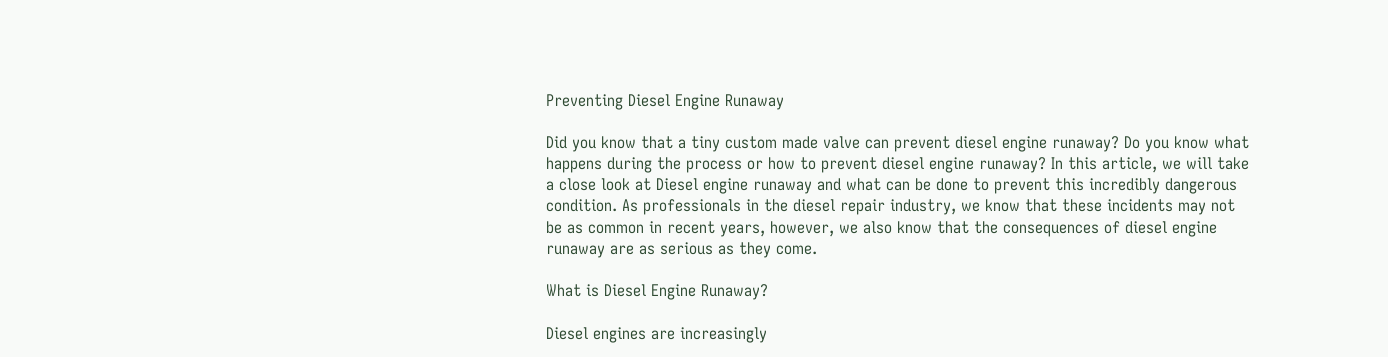Preventing Diesel Engine Runaway

Did you know that a tiny custom made valve can prevent diesel engine runaway? Do you know what happens during the process or how to prevent diesel engine runaway? In this article, we will take a close look at Diesel engine runaway and what can be done to prevent this incredibly dangerous condition. As professionals in the diesel repair industry, we know that these incidents may not be as common in recent years, however, we also know that the consequences of diesel engine runaway are as serious as they come.

What is Diesel Engine Runaway?

Diesel engines are increasingly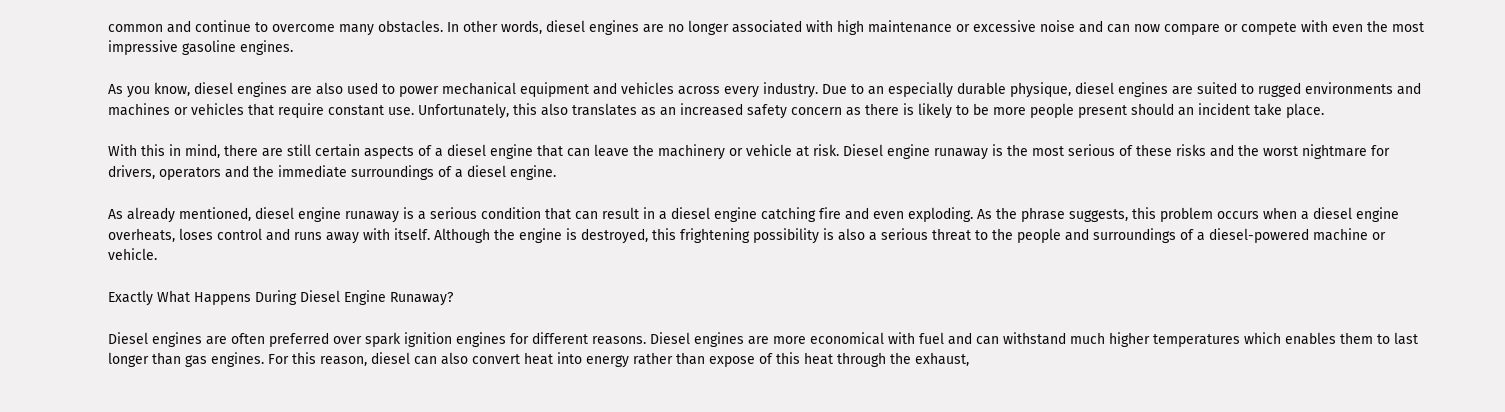common and continue to overcome many obstacles. In other words, diesel engines are no longer associated with high maintenance or excessive noise and can now compare or compete with even the most impressive gasoline engines.

As you know, diesel engines are also used to power mechanical equipment and vehicles across every industry. Due to an especially durable physique, diesel engines are suited to rugged environments and machines or vehicles that require constant use. Unfortunately, this also translates as an increased safety concern as there is likely to be more people present should an incident take place.

With this in mind, there are still certain aspects of a diesel engine that can leave the machinery or vehicle at risk. Diesel engine runaway is the most serious of these risks and the worst nightmare for drivers, operators and the immediate surroundings of a diesel engine.

As already mentioned, diesel engine runaway is a serious condition that can result in a diesel engine catching fire and even exploding. As the phrase suggests, this problem occurs when a diesel engine overheats, loses control and runs away with itself. Although the engine is destroyed, this frightening possibility is also a serious threat to the people and surroundings of a diesel-powered machine or vehicle.

Exactly What Happens During Diesel Engine Runaway?

Diesel engines are often preferred over spark ignition engines for different reasons. Diesel engines are more economical with fuel and can withstand much higher temperatures which enables them to last longer than gas engines. For this reason, diesel can also convert heat into energy rather than expose of this heat through the exhaust,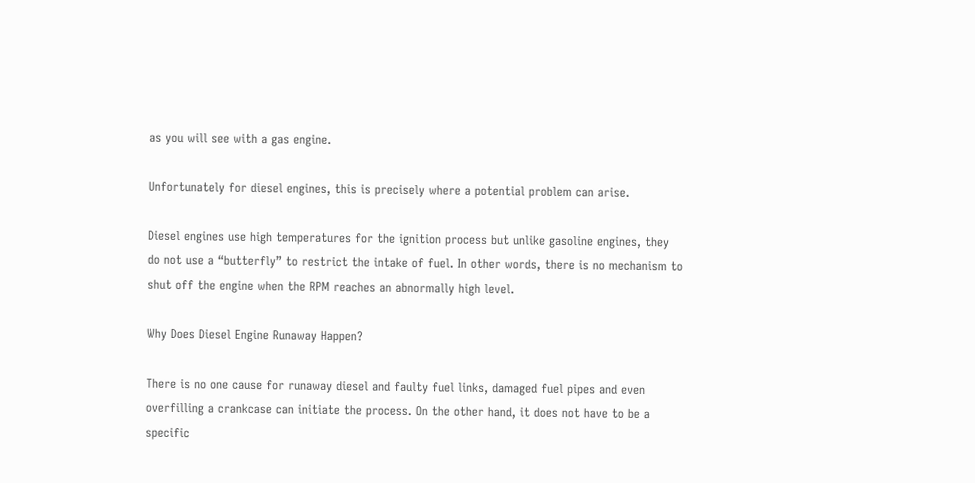as you will see with a gas engine.

Unfortunately for diesel engines, this is precisely where a potential problem can arise.

Diesel engines use high temperatures for the ignition process but unlike gasoline engines, they do not use a “butterfly” to restrict the intake of fuel. In other words, there is no mechanism to shut off the engine when the RPM reaches an abnormally high level.

Why Does Diesel Engine Runaway Happen?

There is no one cause for runaway diesel and faulty fuel links, damaged fuel pipes and even overfilling a crankcase can initiate the process. On the other hand, it does not have to be a specific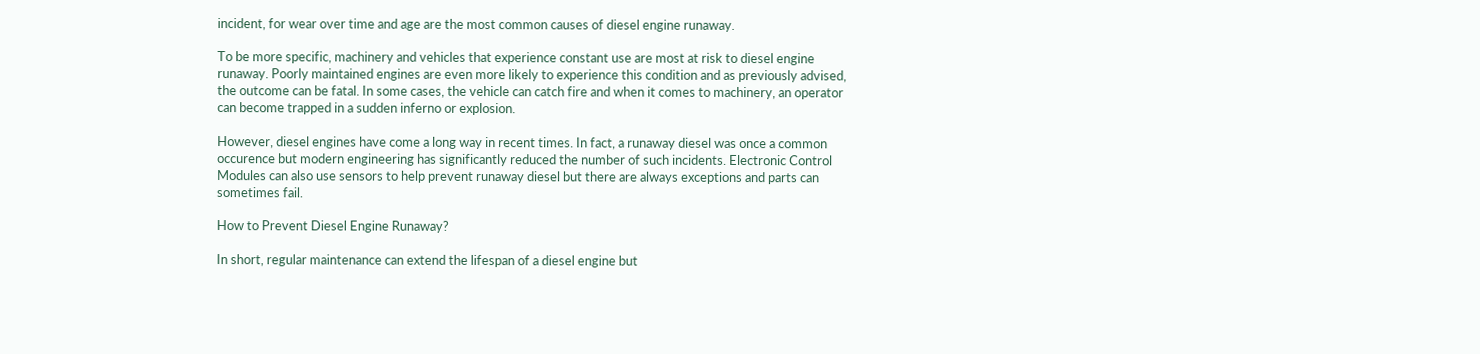incident, for wear over time and age are the most common causes of diesel engine runaway.

To be more specific, machinery and vehicles that experience constant use are most at risk to diesel engine runaway. Poorly maintained engines are even more likely to experience this condition and as previously advised, the outcome can be fatal. In some cases, the vehicle can catch fire and when it comes to machinery, an operator can become trapped in a sudden inferno or explosion.

However, diesel engines have come a long way in recent times. In fact, a runaway diesel was once a common occurence but modern engineering has significantly reduced the number of such incidents. Electronic Control Modules can also use sensors to help prevent runaway diesel but there are always exceptions and parts can sometimes fail.

How to Prevent Diesel Engine Runaway?

In short, regular maintenance can extend the lifespan of a diesel engine but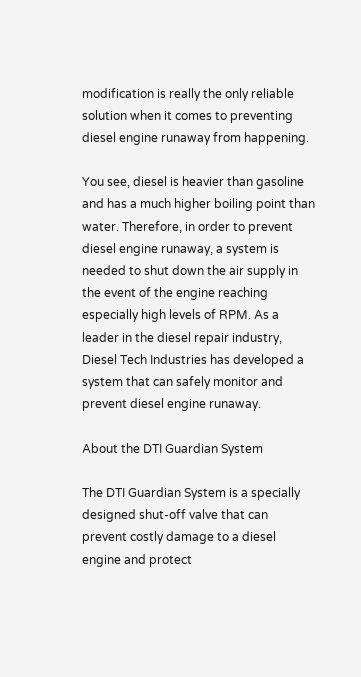modification is really the only reliable solution when it comes to preventing diesel engine runaway from happening.

You see, diesel is heavier than gasoline and has a much higher boiling point than water. Therefore, in order to prevent diesel engine runaway, a system is needed to shut down the air supply in the event of the engine reaching especially high levels of RPM. As a leader in the diesel repair industry, Diesel Tech Industries has developed a system that can safely monitor and prevent diesel engine runaway.

About the DTI Guardian System

The DTI Guardian System is a specially designed shut-off valve that can prevent costly damage to a diesel engine and protect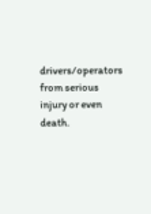drivers/operators from serious injury or even death.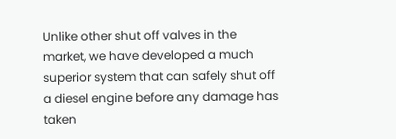Unlike other shut off valves in the market, we have developed a much superior system that can safely shut off a diesel engine before any damage has taken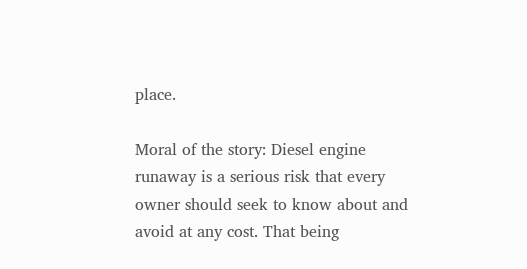place.

Moral of the story: Diesel engine runaway is a serious risk that every owner should seek to know about and avoid at any cost. That being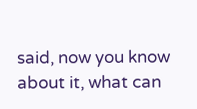said, now you know about it, what can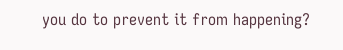you do to prevent it from happening?